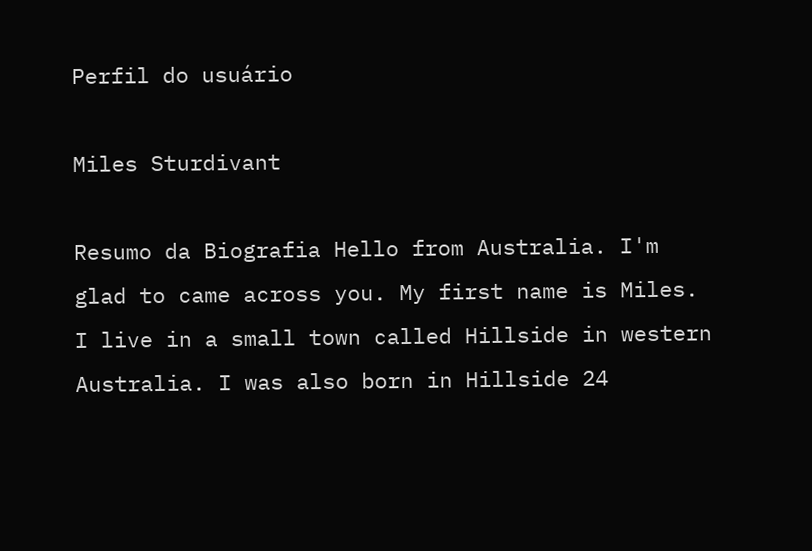Perfil do usuário

Miles Sturdivant

Resumo da Biografia Hello from Australia. I'm glad to came across you. My first name is Miles. I live in a small town called Hillside in western Australia. I was also born in Hillside 24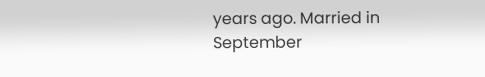years ago. Married in September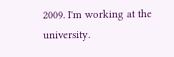2009. I'm working at the university.